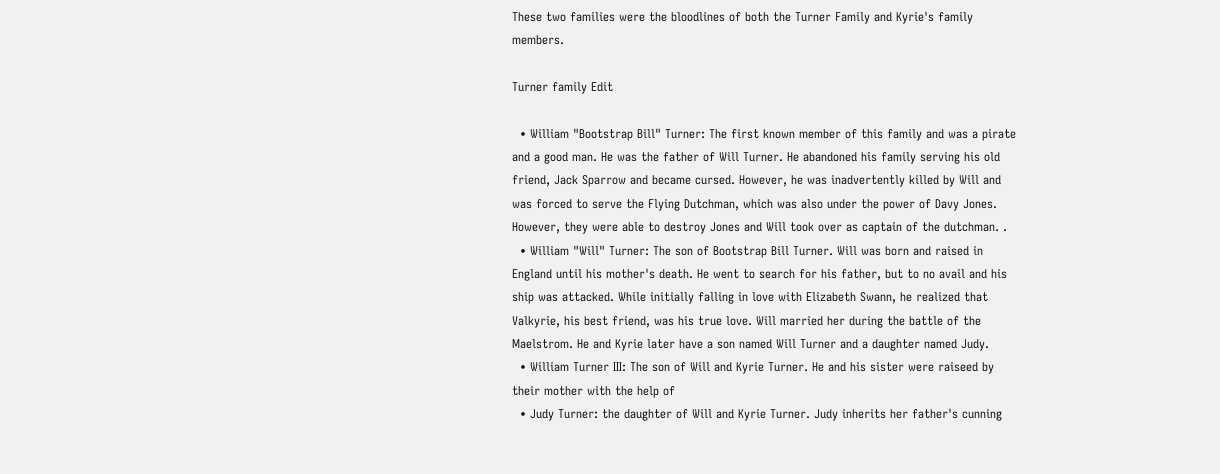These two families were the bloodlines of both the Turner Family and Kyrie's family members.

Turner family Edit

  • William "Bootstrap Bill" Turner: The first known member of this family and was a pirate and a good man. He was the father of Will Turner. He abandoned his family serving his old friend, Jack Sparrow and became cursed. However, he was inadvertently killed by Will and was forced to serve the Flying Dutchman, which was also under the power of Davy Jones. However, they were able to destroy Jones and Will took over as captain of the dutchman. .
  • William "Will" Turner: The son of Bootstrap Bill Turner. Will was born and raised in England until his mother's death. He went to search for his father, but to no avail and his ship was attacked. While initially falling in love with Elizabeth Swann, he realized that Valkyrie, his best friend, was his true love. Will married her during the battle of the Maelstrom. He and Kyrie later have a son named Will Turner and a daughter named Judy.
  • William Turner III: The son of Will and Kyrie Turner. He and his sister were raiseed by their mother with the help of
  • Judy Turner: the daughter of Will and Kyrie Turner. Judy inherits her father's cunning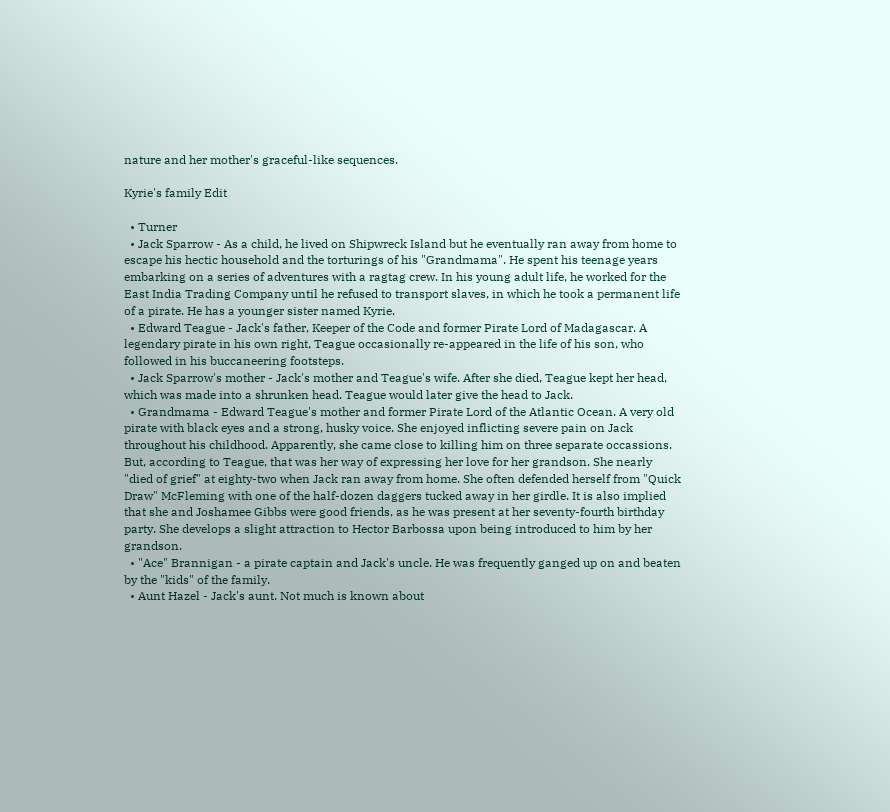nature and her mother's graceful-like sequences.

Kyrie's family Edit

  • Turner
  • Jack Sparrow - As a child, he lived on Shipwreck Island but he eventually ran away from home to escape his hectic household and the torturings of his "Grandmama". He spent his teenage years embarking on a series of adventures with a ragtag crew. In his young adult life, he worked for the East India Trading Company until he refused to transport slaves, in which he took a permanent life of a pirate. He has a younger sister named Kyrie.
  • Edward Teague - Jack's father, Keeper of the Code and former Pirate Lord of Madagascar. A legendary pirate in his own right, Teague occasionally re-appeared in the life of his son, who followed in his buccaneering footsteps.
  • Jack Sparrow's mother - Jack's mother and Teague's wife. After she died, Teague kept her head, which was made into a shrunken head. Teague would later give the head to Jack.
  • Grandmama - Edward Teague's mother and former Pirate Lord of the Atlantic Ocean. A very old pirate with black eyes and a strong, husky voice. She enjoyed inflicting severe pain on Jack throughout his childhood. Apparently, she came close to killing him on three separate occassions. But, according to Teague, that was her way of expressing her love for her grandson. She nearly "died of grief" at eighty-two when Jack ran away from home. She often defended herself from "Quick Draw" McFleming with one of the half-dozen daggers tucked away in her girdle. It is also implied that she and Joshamee Gibbs were good friends, as he was present at her seventy-fourth birthday party. She develops a slight attraction to Hector Barbossa upon being introduced to him by her grandson.
  • "Ace" Brannigan - a pirate captain and Jack's uncle. He was frequently ganged up on and beaten by the "kids" of the family.
  • Aunt Hazel - Jack's aunt. Not much is known about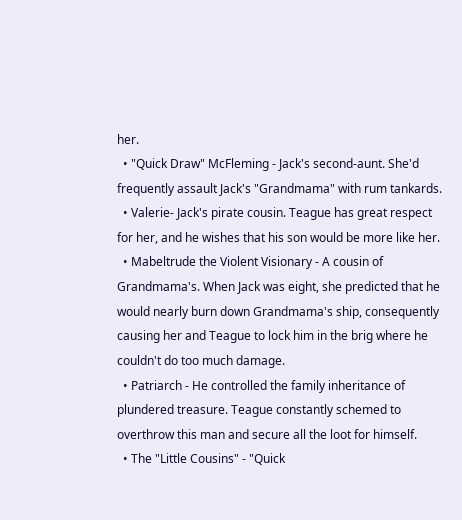her.
  • "Quick Draw" McFleming - Jack's second-aunt. She'd frequently assault Jack's "Grandmama" with rum tankards.
  • Valerie- Jack's pirate cousin. Teague has great respect for her, and he wishes that his son would be more like her.
  • Mabeltrude the Violent Visionary - A cousin of Grandmama's. When Jack was eight, she predicted that he would nearly burn down Grandmama's ship, consequently causing her and Teague to lock him in the brig where he couldn't do too much damage.
  • Patriarch - He controlled the family inheritance of plundered treasure. Teague constantly schemed to overthrow this man and secure all the loot for himself.
  • The "Little Cousins" - "Quick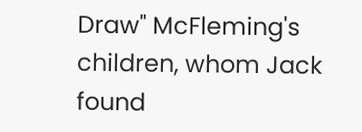Draw" McFleming's children, whom Jack found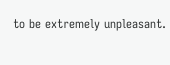to be extremely unpleasant.